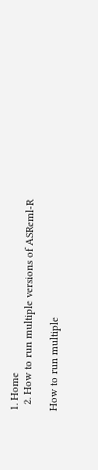1. Home
  2. How to run multiple versions of ASReml-R

How to run multiple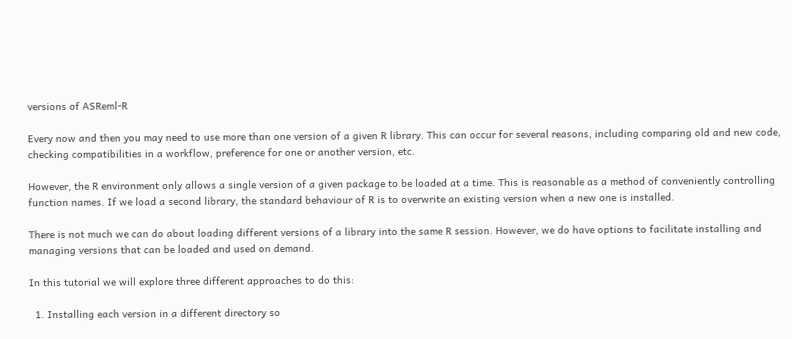versions of ASReml-R

Every now and then you may need to use more than one version of a given R library. This can occur for several reasons, including comparing old and new code, checking compatibilities in a workflow, preference for one or another version, etc.

However, the R environment only allows a single version of a given package to be loaded at a time. This is reasonable as a method of conveniently controlling function names. If we load a second library, the standard behaviour of R is to overwrite an existing version when a new one is installed.

There is not much we can do about loading different versions of a library into the same R session. However, we do have options to facilitate installing and managing versions that can be loaded and used on demand.

In this tutorial we will explore three different approaches to do this:

  1. Installing each version in a different directory so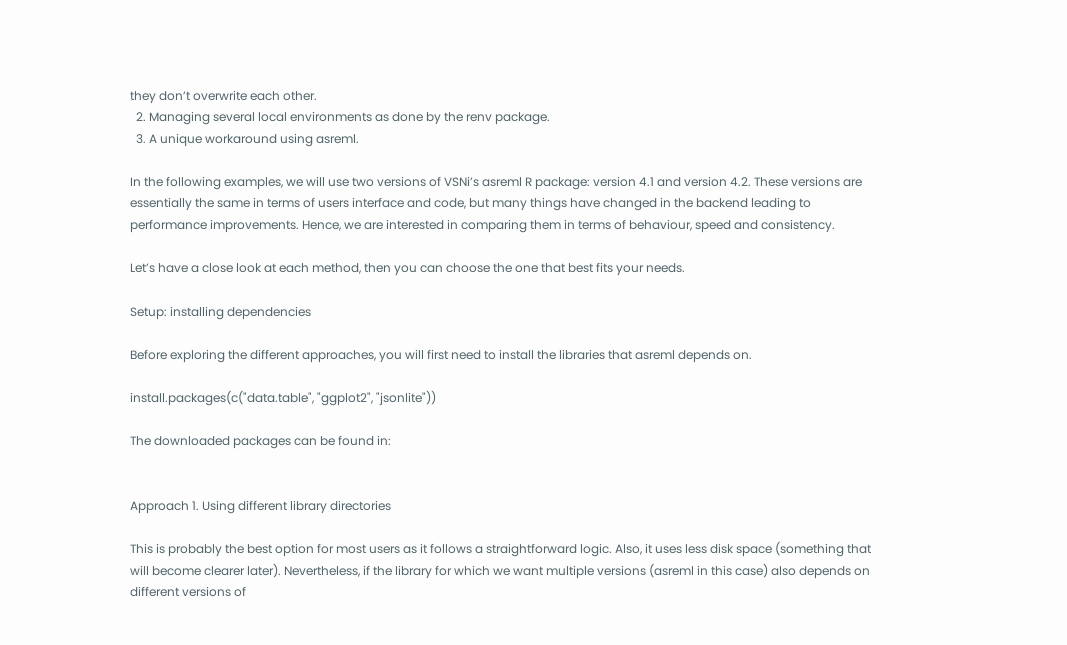they don’t overwrite each other.
  2. Managing several local environments as done by the renv package.
  3. A unique workaround using asreml.

In the following examples, we will use two versions of VSNi’s asreml R package: version 4.1 and version 4.2. These versions are essentially the same in terms of users interface and code, but many things have changed in the backend leading to performance improvements. Hence, we are interested in comparing them in terms of behaviour, speed and consistency.

Let’s have a close look at each method, then you can choose the one that best fits your needs.

Setup: installing dependencies

Before exploring the different approaches, you will first need to install the libraries that asreml depends on.

install.packages(c("data.table", "ggplot2", "jsonlite"))

The downloaded packages can be found in:


Approach 1. Using different library directories

This is probably the best option for most users as it follows a straightforward logic. Also, it uses less disk space (something that will become clearer later). Nevertheless, if the library for which we want multiple versions (asreml in this case) also depends on different versions of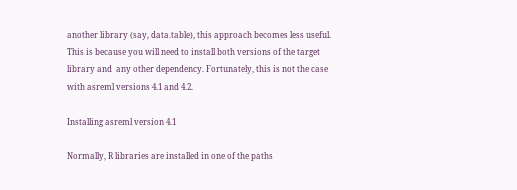another library (say, data.table), this approach becomes less useful. This is because you will need to install both versions of the target library and  any other dependency. Fortunately, this is not the case with asreml versions 4.1 and 4.2.

Installing asreml version 4.1

Normally, R libraries are installed in one of the paths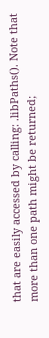that are easily accessed by calling: .libPaths(). Note that more than one path might be returned;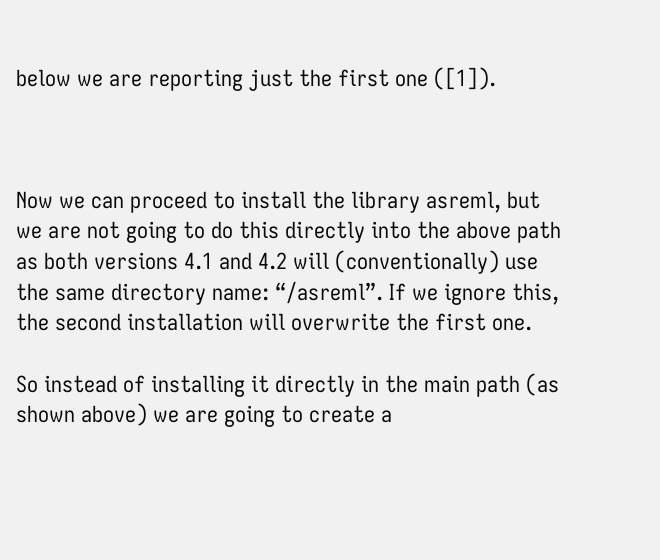below we are reporting just the first one ([1]).



Now we can proceed to install the library asreml, but we are not going to do this directly into the above path as both versions 4.1 and 4.2 will (conventionally) use the same directory name: “/asreml”. If we ignore this, the second installation will overwrite the first one.

So instead of installing it directly in the main path (as shown above) we are going to create a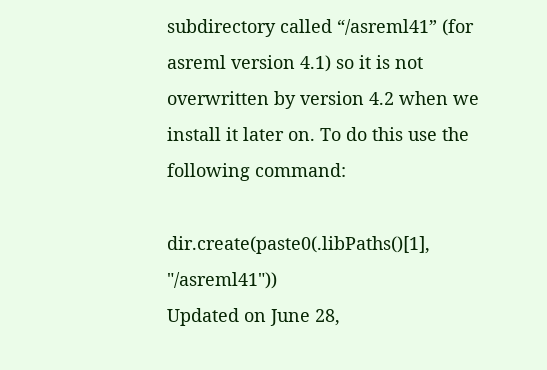subdirectory called “/asreml41” (for asreml version 4.1) so it is not overwritten by version 4.2 when we install it later on. To do this use the following command:

dir.create(paste0(.libPaths()[1], "/asreml41"))
Updated on June 28,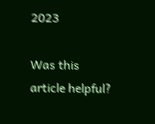2023

Was this article helpful?